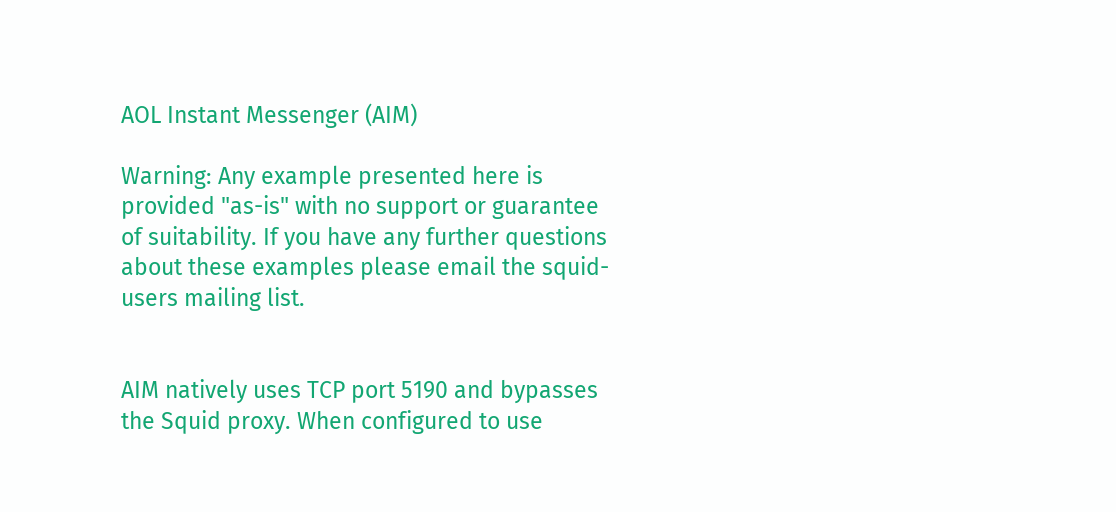AOL Instant Messenger (AIM)

Warning: Any example presented here is provided "as-is" with no support or guarantee of suitability. If you have any further questions about these examples please email the squid-users mailing list.


AIM natively uses TCP port 5190 and bypasses the Squid proxy. When configured to use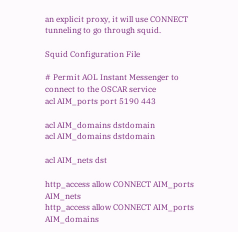an explicit proxy, it will use CONNECT tunneling to go through squid.

Squid Configuration File

# Permit AOL Instant Messenger to connect to the OSCAR service
acl AIM_ports port 5190 443

acl AIM_domains dstdomain
acl AIM_domains dstdomain

acl AIM_nets dst

http_access allow CONNECT AIM_ports AIM_nets
http_access allow CONNECT AIM_ports AIM_domains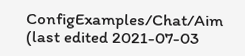ConfigExamples/Chat/Aim (last edited 2021-07-03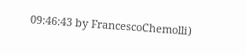09:46:43 by FrancescoChemolli)